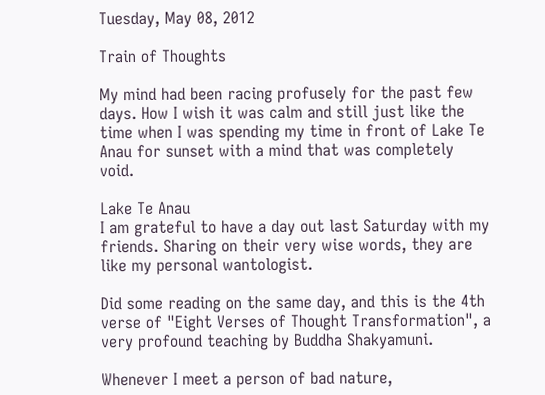Tuesday, May 08, 2012

Train of Thoughts

My mind had been racing profusely for the past few days. How I wish it was calm and still just like the time when I was spending my time in front of Lake Te Anau for sunset with a mind that was completely void.

Lake Te Anau
I am grateful to have a day out last Saturday with my friends. Sharing on their very wise words, they are like my personal wantologist.

Did some reading on the same day, and this is the 4th verse of "Eight Verses of Thought Transformation", a very profound teaching by Buddha Shakyamuni.

Whenever I meet a person of bad nature,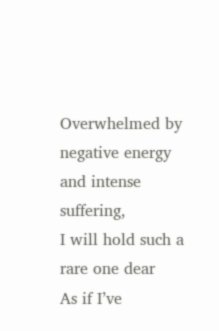Overwhelmed by negative energy and intense suffering,
I will hold such a rare one dear
As if I’ve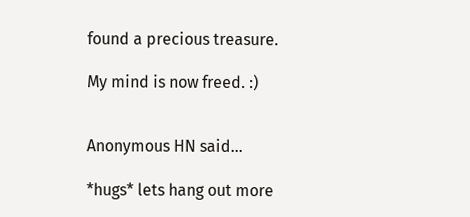found a precious treasure.

My mind is now freed. :)


Anonymous HN said...

*hugs* lets hang out more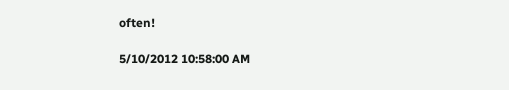often!

5/10/2012 10:58:00 AM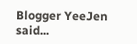Blogger YeeJen said...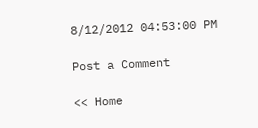8/12/2012 04:53:00 PM

Post a Comment

<< Home